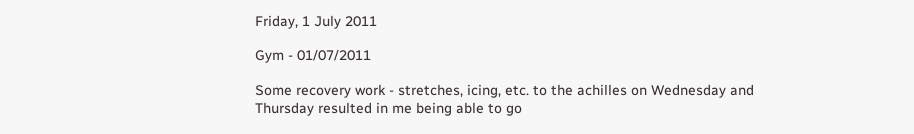Friday, 1 July 2011

Gym - 01/07/2011

Some recovery work - stretches, icing, etc. to the achilles on Wednesday and Thursday resulted in me being able to go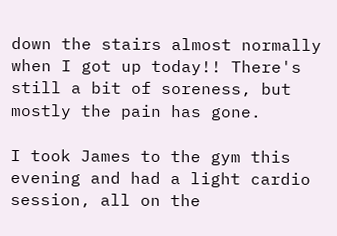down the stairs almost normally when I got up today!! There's still a bit of soreness, but mostly the pain has gone.

I took James to the gym this evening and had a light cardio session, all on the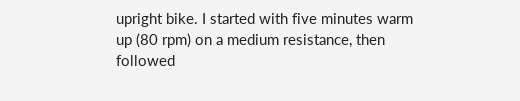upright bike. I started with five minutes warm up (80 rpm) on a medium resistance, then followed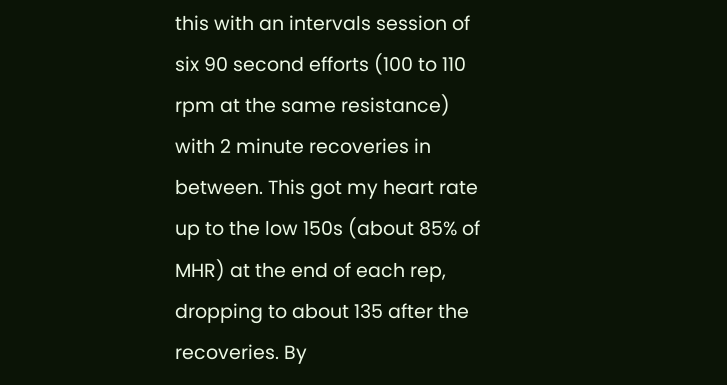this with an intervals session of six 90 second efforts (100 to 110 rpm at the same resistance) with 2 minute recoveries in between. This got my heart rate up to the low 150s (about 85% of MHR) at the end of each rep, dropping to about 135 after the recoveries. By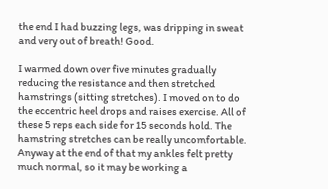the end I had buzzing legs, was dripping in sweat and very out of breath! Good.

I warmed down over five minutes gradually reducing the resistance and then stretched hamstrings (sitting stretches). I moved on to do the eccentric heel drops and raises exercise. All of these 5 reps each side for 15 seconds hold. The hamstring stretches can be really uncomfortable. Anyway at the end of that my ankles felt pretty much normal, so it may be working a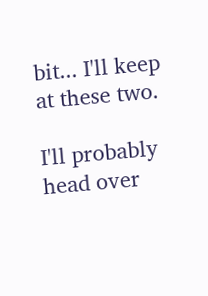bit... I'll keep at these two.

I'll probably head over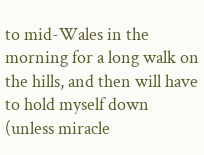to mid-Wales in the morning for a long walk on the hills, and then will have to hold myself down (unless miracle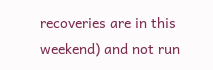recoveries are in this weekend) and not run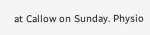at Callow on Sunday. Physio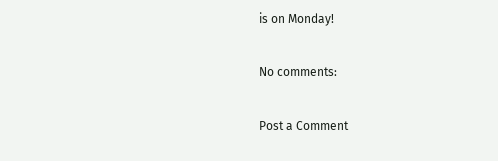is on Monday!

No comments:

Post a Comment